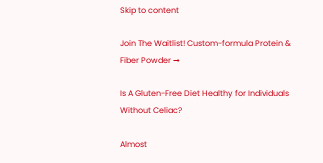Skip to content

Join The Waitlist! Custom-formula Protein & Fiber Powder →

Is A Gluten-Free Diet Healthy for Individuals Without Celiac?

Almost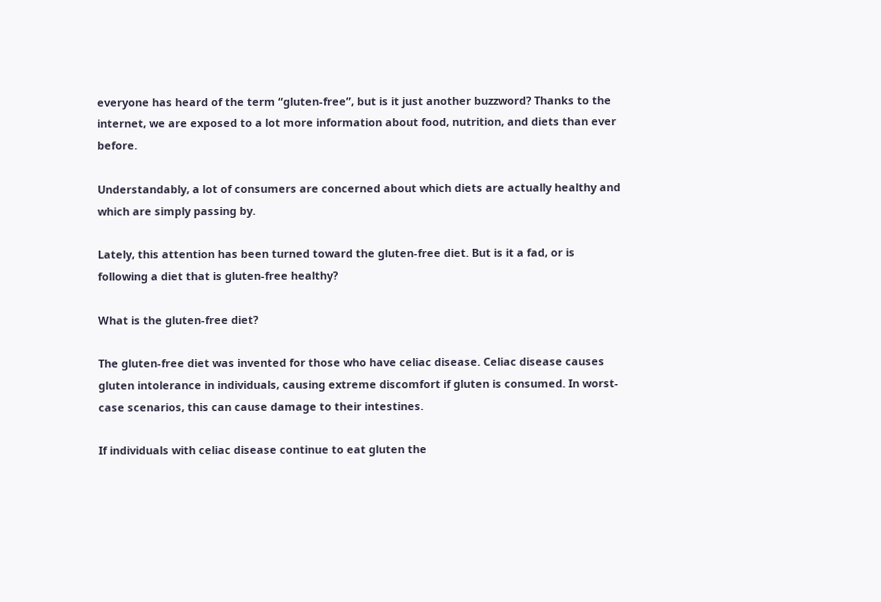everyone has heard of the term “gluten-free”, but is it just another buzzword? Thanks to the internet, we are exposed to a lot more information about food, nutrition, and diets than ever before.

Understandably, a lot of consumers are concerned about which diets are actually healthy and which are simply passing by.

Lately, this attention has been turned toward the gluten-free diet. But is it a fad, or is following a diet that is gluten-free healthy?

What is the gluten-free diet?

The gluten-free diet was invented for those who have celiac disease. Celiac disease causes gluten intolerance in individuals, causing extreme discomfort if gluten is consumed. In worst-case scenarios, this can cause damage to their intestines.

If individuals with celiac disease continue to eat gluten the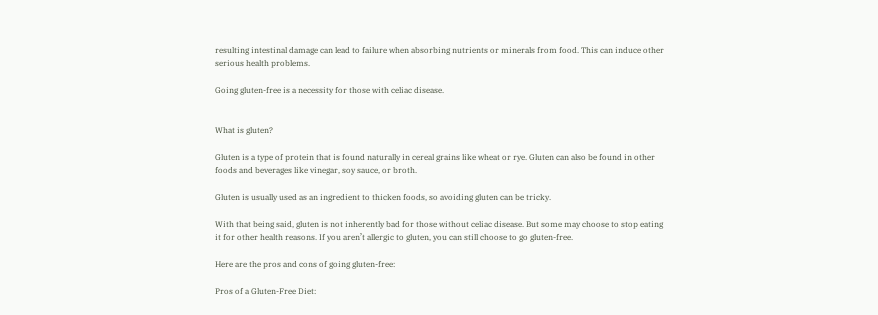resulting intestinal damage can lead to failure when absorbing nutrients or minerals from food. This can induce other serious health problems.

Going gluten-free is a necessity for those with celiac disease.


What is gluten?

Gluten is a type of protein that is found naturally in cereal grains like wheat or rye. Gluten can also be found in other foods and beverages like vinegar, soy sauce, or broth.

Gluten is usually used as an ingredient to thicken foods, so avoiding gluten can be tricky.

With that being said, gluten is not inherently bad for those without celiac disease. But some may choose to stop eating it for other health reasons. If you aren’t allergic to gluten, you can still choose to go gluten-free.

Here are the pros and cons of going gluten-free:

Pros of a Gluten-Free Diet: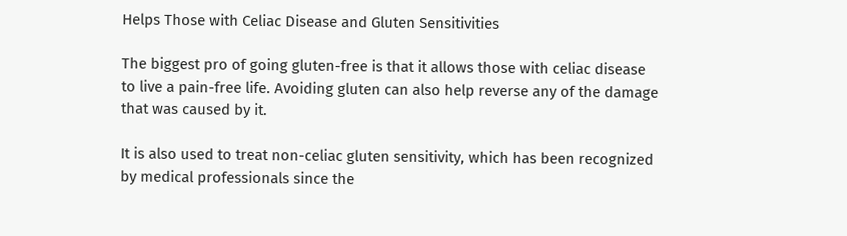Helps Those with Celiac Disease and Gluten Sensitivities

The biggest pro of going gluten-free is that it allows those with celiac disease to live a pain-free life. Avoiding gluten can also help reverse any of the damage that was caused by it.

It is also used to treat non-celiac gluten sensitivity, which has been recognized by medical professionals since the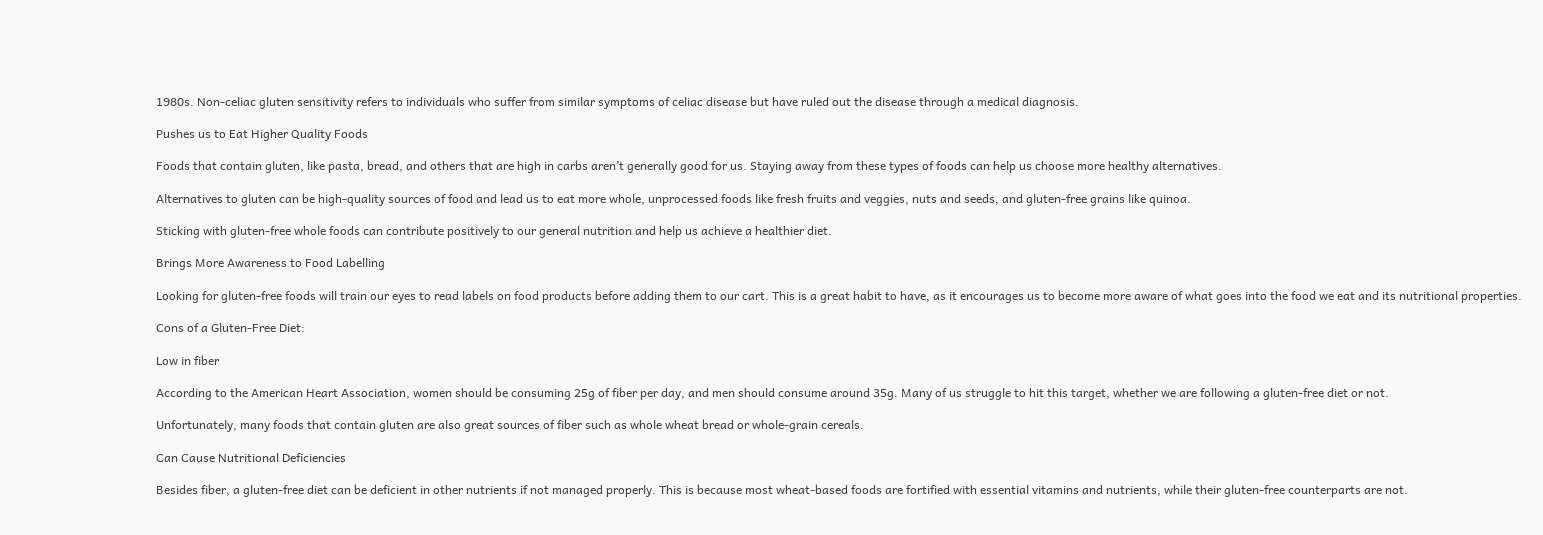1980s. Non-celiac gluten sensitivity refers to individuals who suffer from similar symptoms of celiac disease but have ruled out the disease through a medical diagnosis.

Pushes us to Eat Higher Quality Foods

Foods that contain gluten, like pasta, bread, and others that are high in carbs aren’t generally good for us. Staying away from these types of foods can help us choose more healthy alternatives.

Alternatives to gluten can be high-quality sources of food and lead us to eat more whole, unprocessed foods like fresh fruits and veggies, nuts and seeds, and gluten-free grains like quinoa.

Sticking with gluten-free whole foods can contribute positively to our general nutrition and help us achieve a healthier diet.

Brings More Awareness to Food Labelling

Looking for gluten-free foods will train our eyes to read labels on food products before adding them to our cart. This is a great habit to have, as it encourages us to become more aware of what goes into the food we eat and its nutritional properties.

Cons of a Gluten-Free Diet:

Low in fiber

According to the American Heart Association, women should be consuming 25g of fiber per day, and men should consume around 35g. Many of us struggle to hit this target, whether we are following a gluten-free diet or not.

Unfortunately, many foods that contain gluten are also great sources of fiber such as whole wheat bread or whole-grain cereals.

Can Cause Nutritional Deficiencies

Besides fiber, a gluten-free diet can be deficient in other nutrients if not managed properly. This is because most wheat-based foods are fortified with essential vitamins and nutrients, while their gluten-free counterparts are not.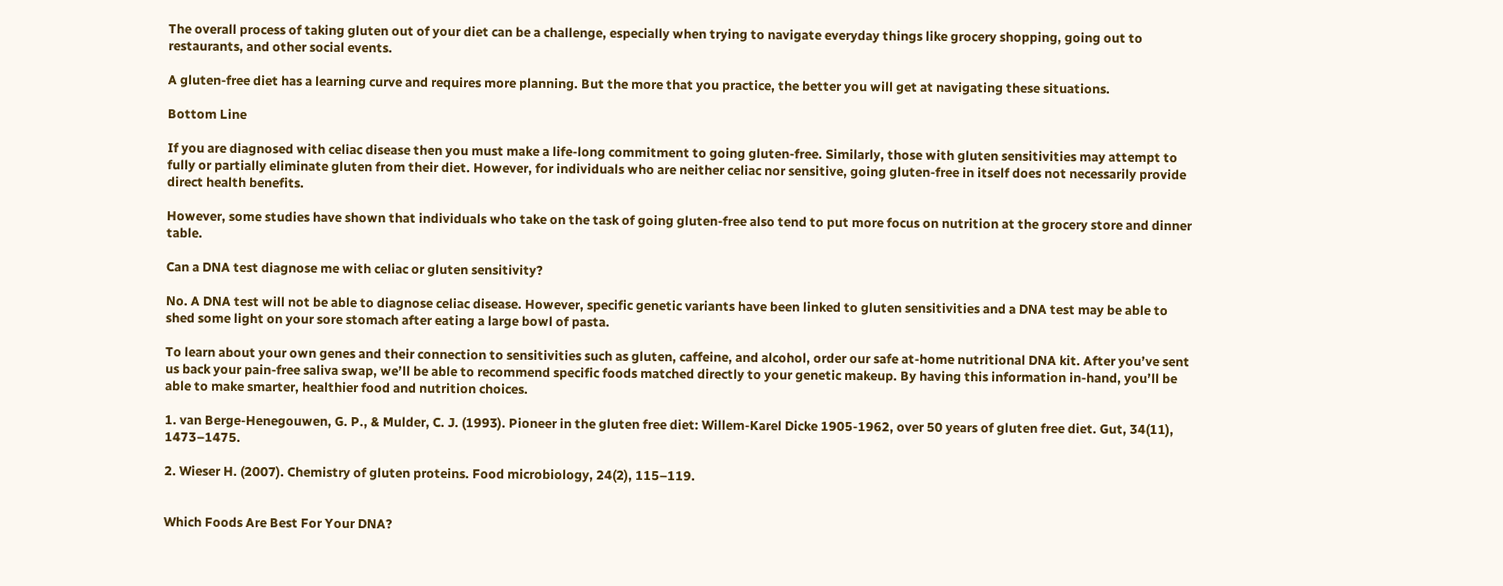The overall process of taking gluten out of your diet can be a challenge, especially when trying to navigate everyday things like grocery shopping, going out to restaurants, and other social events.

A gluten-free diet has a learning curve and requires more planning. But the more that you practice, the better you will get at navigating these situations.

Bottom Line

If you are diagnosed with celiac disease then you must make a life-long commitment to going gluten-free. Similarly, those with gluten sensitivities may attempt to fully or partially eliminate gluten from their diet. However, for individuals who are neither celiac nor sensitive, going gluten-free in itself does not necessarily provide direct health benefits.

However, some studies have shown that individuals who take on the task of going gluten-free also tend to put more focus on nutrition at the grocery store and dinner table.

Can a DNA test diagnose me with celiac or gluten sensitivity?

No. A DNA test will not be able to diagnose celiac disease. However, specific genetic variants have been linked to gluten sensitivities and a DNA test may be able to shed some light on your sore stomach after eating a large bowl of pasta.

To learn about your own genes and their connection to sensitivities such as gluten, caffeine, and alcohol, order our safe at-home nutritional DNA kit. After you’ve sent us back your pain-free saliva swap, we’ll be able to recommend specific foods matched directly to your genetic makeup. By having this information in-hand, you’ll be able to make smarter, healthier food and nutrition choices.

1. van Berge-Henegouwen, G. P., & Mulder, C. J. (1993). Pioneer in the gluten free diet: Willem-Karel Dicke 1905-1962, over 50 years of gluten free diet. Gut, 34(11), 1473–1475.

2. Wieser H. (2007). Chemistry of gluten proteins. Food microbiology, 24(2), 115–119.


Which Foods Are Best For Your DNA?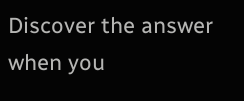Discover the answer when you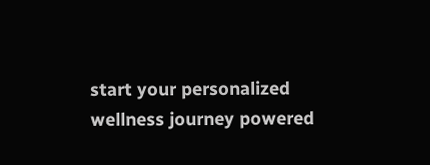start your personalized wellness journey powered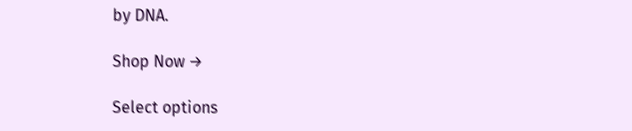by DNA.

Shop Now →

Select options